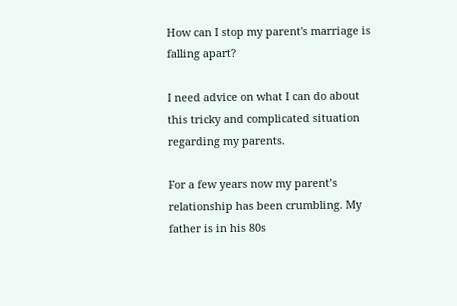How can I stop my parent's marriage is falling apart?

I need advice on what I can do about this tricky and complicated situation regarding my parents.

For a few years now my parent’s relationship has been crumbling. My father is in his 80s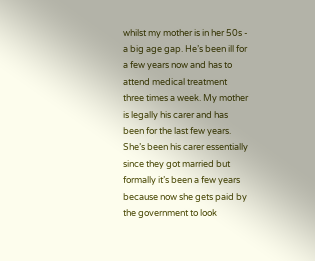whilst my mother is in her 50s - a big age gap. He’s been ill for a few years now and has to attend medical treatment three times a week. My mother is legally his carer and has been for the last few years. She’s been his carer essentially since they got married but formally it’s been a few years because now she gets paid by the government to look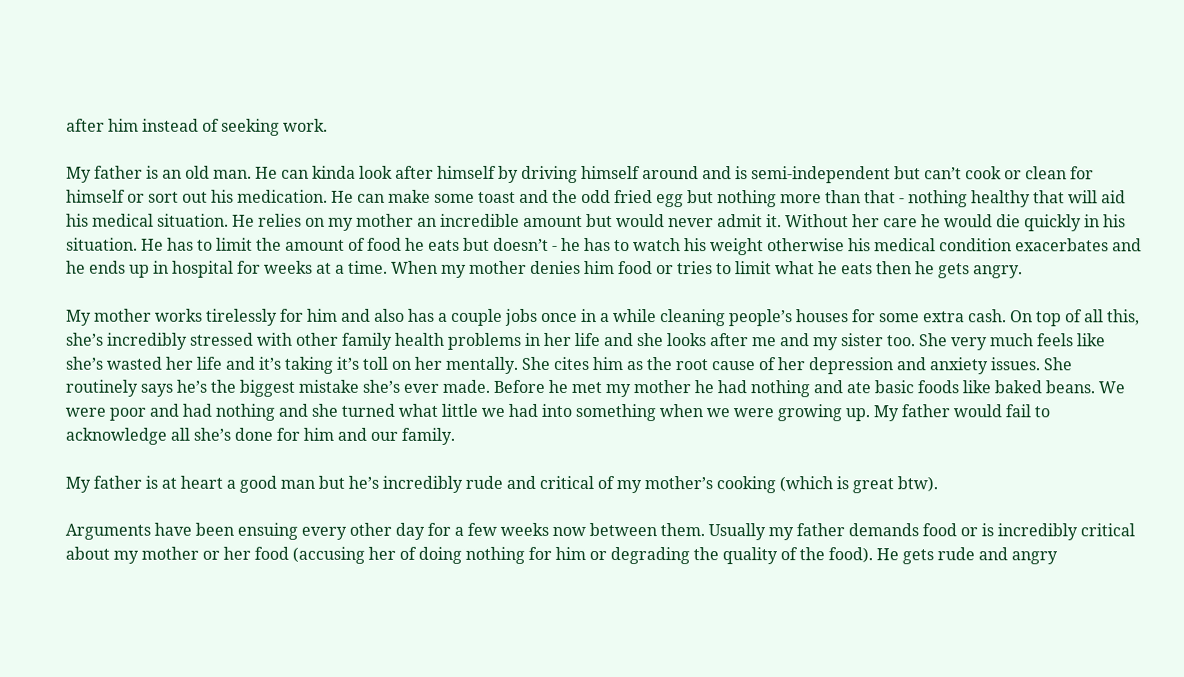after him instead of seeking work.

My father is an old man. He can kinda look after himself by driving himself around and is semi-independent but can’t cook or clean for himself or sort out his medication. He can make some toast and the odd fried egg but nothing more than that - nothing healthy that will aid his medical situation. He relies on my mother an incredible amount but would never admit it. Without her care he would die quickly in his situation. He has to limit the amount of food he eats but doesn’t - he has to watch his weight otherwise his medical condition exacerbates and he ends up in hospital for weeks at a time. When my mother denies him food or tries to limit what he eats then he gets angry.

My mother works tirelessly for him and also has a couple jobs once in a while cleaning people’s houses for some extra cash. On top of all this, she’s incredibly stressed with other family health problems in her life and she looks after me and my sister too. She very much feels like she’s wasted her life and it’s taking it’s toll on her mentally. She cites him as the root cause of her depression and anxiety issues. She routinely says he’s the biggest mistake she’s ever made. Before he met my mother he had nothing and ate basic foods like baked beans. We were poor and had nothing and she turned what little we had into something when we were growing up. My father would fail to acknowledge all she’s done for him and our family.

My father is at heart a good man but he’s incredibly rude and critical of my mother’s cooking (which is great btw).

Arguments have been ensuing every other day for a few weeks now between them. Usually my father demands food or is incredibly critical about my mother or her food (accusing her of doing nothing for him or degrading the quality of the food). He gets rude and angry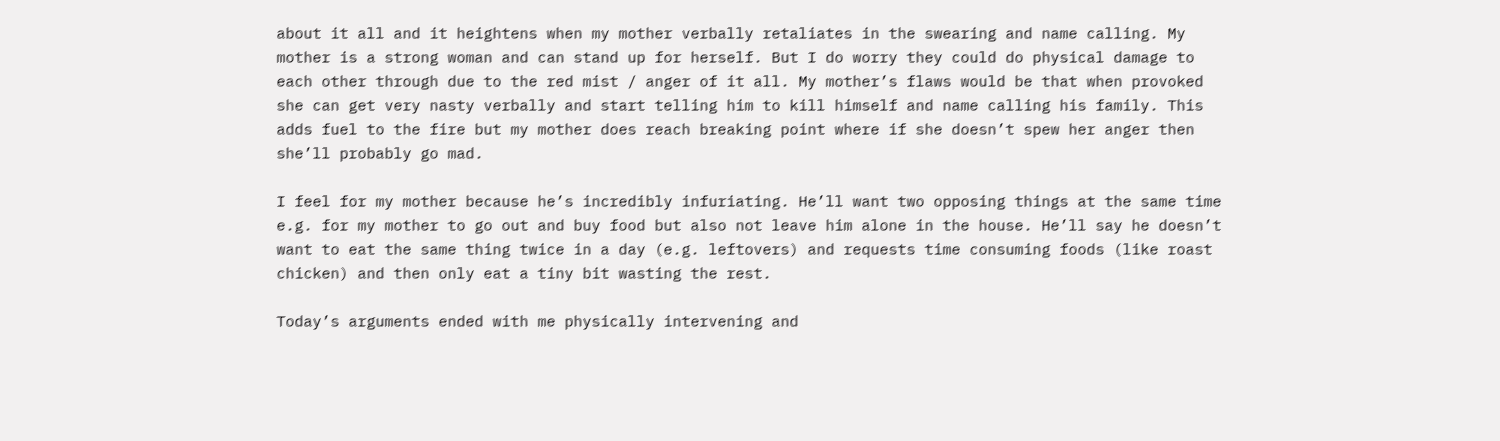about it all and it heightens when my mother verbally retaliates in the swearing and name calling. My mother is a strong woman and can stand up for herself. But I do worry they could do physical damage to each other through due to the red mist / anger of it all. My mother’s flaws would be that when provoked she can get very nasty verbally and start telling him to kill himself and name calling his family. This adds fuel to the fire but my mother does reach breaking point where if she doesn’t spew her anger then she’ll probably go mad.

I feel for my mother because he’s incredibly infuriating. He’ll want two opposing things at the same time e.g. for my mother to go out and buy food but also not leave him alone in the house. He’ll say he doesn’t want to eat the same thing twice in a day (e.g. leftovers) and requests time consuming foods (like roast chicken) and then only eat a tiny bit wasting the rest.

Today’s arguments ended with me physically intervening and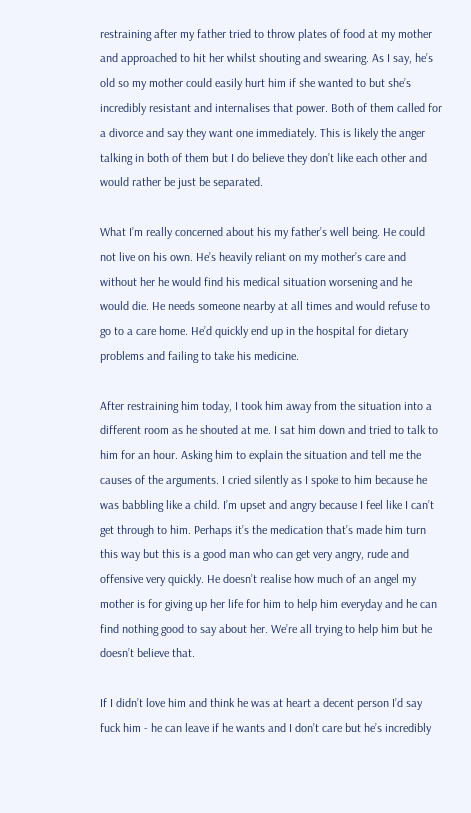restraining after my father tried to throw plates of food at my mother and approached to hit her whilst shouting and swearing. As I say, he’s old so my mother could easily hurt him if she wanted to but she’s incredibly resistant and internalises that power. Both of them called for a divorce and say they want one immediately. This is likely the anger talking in both of them but I do believe they don’t like each other and would rather be just be separated.

What I’m really concerned about his my father’s well being. He could not live on his own. He’s heavily reliant on my mother’s care and without her he would find his medical situation worsening and he would die. He needs someone nearby at all times and would refuse to go to a care home. He’d quickly end up in the hospital for dietary problems and failing to take his medicine.

After restraining him today, I took him away from the situation into a different room as he shouted at me. I sat him down and tried to talk to him for an hour. Asking him to explain the situation and tell me the causes of the arguments. I cried silently as I spoke to him because he was babbling like a child. I’m upset and angry because I feel like I can’t get through to him. Perhaps it’s the medication that’s made him turn this way but this is a good man who can get very angry, rude and offensive very quickly. He doesn’t realise how much of an angel my mother is for giving up her life for him to help him everyday and he can find nothing good to say about her. We’re all trying to help him but he doesn’t believe that.

If I didn’t love him and think he was at heart a decent person I’d say fuck him - he can leave if he wants and I don’t care but he’s incredibly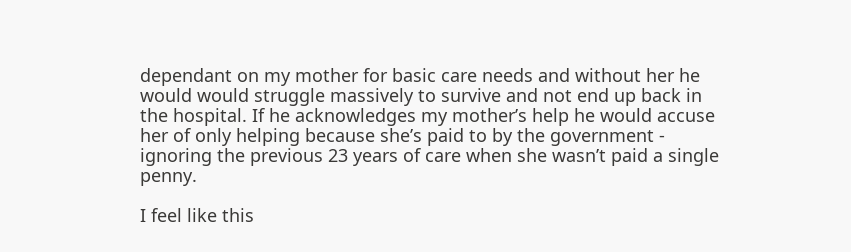dependant on my mother for basic care needs and without her he would would struggle massively to survive and not end up back in the hospital. If he acknowledges my mother’s help he would accuse her of only helping because she’s paid to by the government - ignoring the previous 23 years of care when she wasn’t paid a single penny.

I feel like this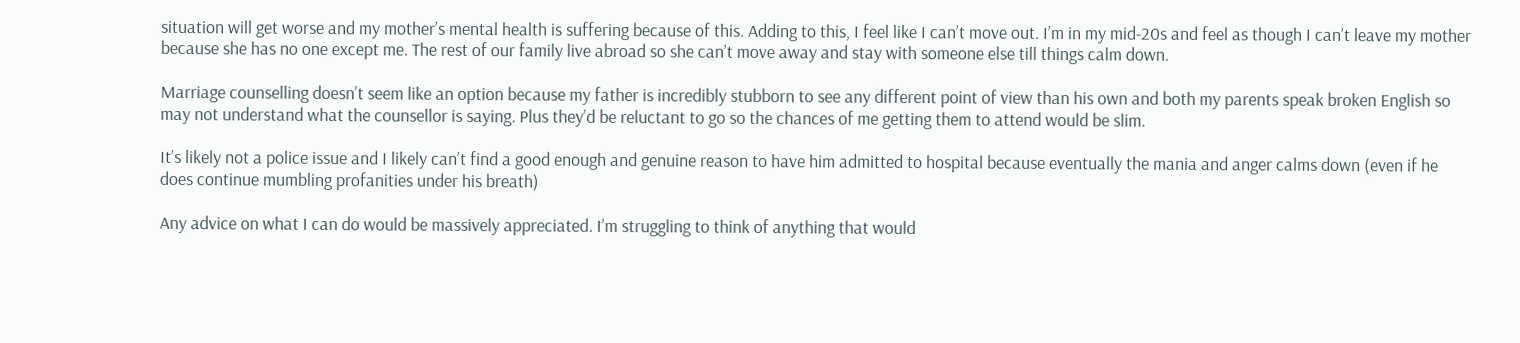situation will get worse and my mother’s mental health is suffering because of this. Adding to this, I feel like I can’t move out. I’m in my mid-20s and feel as though I can’t leave my mother because she has no one except me. The rest of our family live abroad so she can’t move away and stay with someone else till things calm down.

Marriage counselling doesn’t seem like an option because my father is incredibly stubborn to see any different point of view than his own and both my parents speak broken English so may not understand what the counsellor is saying. Plus they’d be reluctant to go so the chances of me getting them to attend would be slim.

It’s likely not a police issue and I likely can’t find a good enough and genuine reason to have him admitted to hospital because eventually the mania and anger calms down (even if he does continue mumbling profanities under his breath)

Any advice on what I can do would be massively appreciated. I’m struggling to think of anything that would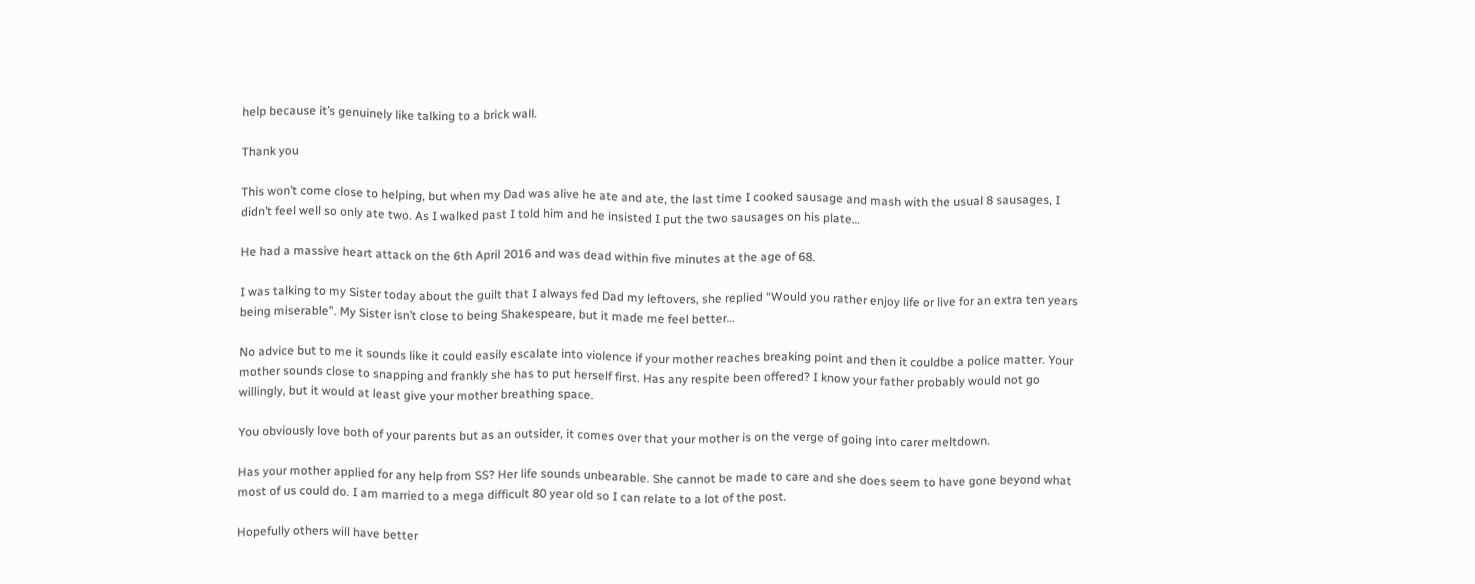help because it’s genuinely like talking to a brick wall.

Thank you

This won’t come close to helping, but when my Dad was alive he ate and ate, the last time I cooked sausage and mash with the usual 8 sausages, I didn’t feel well so only ate two. As I walked past I told him and he insisted I put the two sausages on his plate…

He had a massive heart attack on the 6th April 2016 and was dead within five minutes at the age of 68.

I was talking to my Sister today about the guilt that I always fed Dad my leftovers, she replied “Would you rather enjoy life or live for an extra ten years being miserable”. My Sister isn’t close to being Shakespeare, but it made me feel better…

No advice but to me it sounds like it could easily escalate into violence if your mother reaches breaking point and then it couldbe a police matter. Your mother sounds close to snapping and frankly she has to put herself first. Has any respite been offered? I know your father probably would not go willingly, but it would at least give your mother breathing space.

You obviously love both of your parents but as an outsider, it comes over that your mother is on the verge of going into carer meltdown.

Has your mother applied for any help from SS? Her life sounds unbearable. She cannot be made to care and she does seem to have gone beyond what most of us could do. I am married to a mega difficult 80 year old so I can relate to a lot of the post.

Hopefully others will have better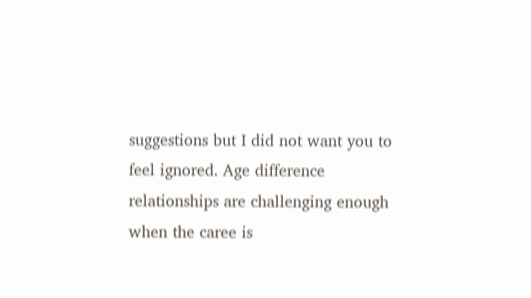suggestions but I did not want you to feel ignored. Age difference relationships are challenging enough when the caree is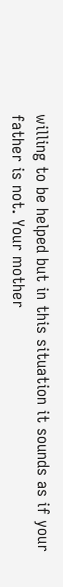willing to be helped but in this situation it sounds as if your father is not. Your mother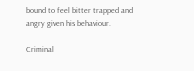bound to feel bitter trapped and angry given his behaviour.

Criminal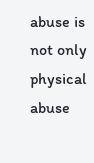abuse is not only physical abuse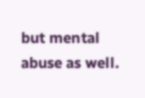but mental abuse as well.